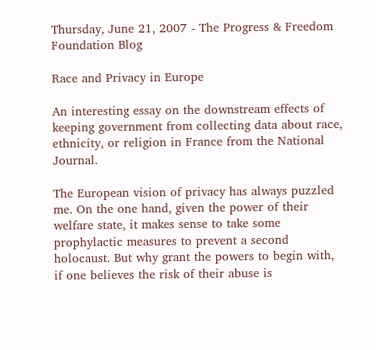Thursday, June 21, 2007 - The Progress & Freedom Foundation Blog

Race and Privacy in Europe

An interesting essay on the downstream effects of keeping government from collecting data about race, ethnicity, or religion in France from the National Journal.

The European vision of privacy has always puzzled me. On the one hand, given the power of their welfare state, it makes sense to take some prophylactic measures to prevent a second holocaust. But why grant the powers to begin with, if one believes the risk of their abuse is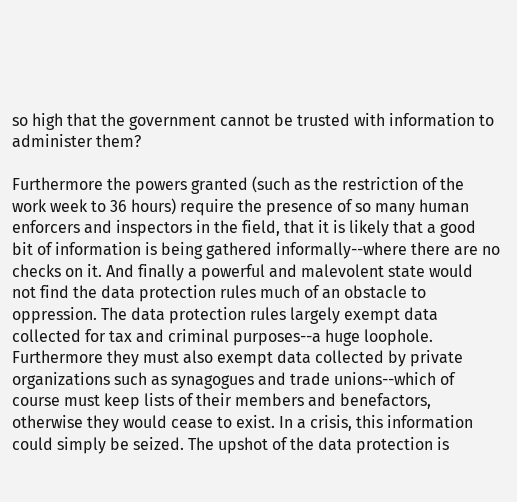so high that the government cannot be trusted with information to administer them?

Furthermore the powers granted (such as the restriction of the work week to 36 hours) require the presence of so many human enforcers and inspectors in the field, that it is likely that a good bit of information is being gathered informally--where there are no checks on it. And finally a powerful and malevolent state would not find the data protection rules much of an obstacle to oppression. The data protection rules largely exempt data collected for tax and criminal purposes--a huge loophole. Furthermore they must also exempt data collected by private organizations such as synagogues and trade unions--which of course must keep lists of their members and benefactors, otherwise they would cease to exist. In a crisis, this information could simply be seized. The upshot of the data protection is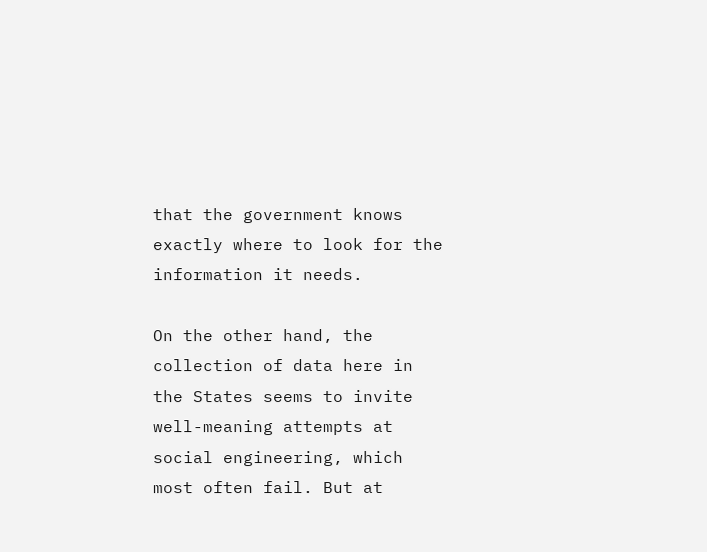that the government knows exactly where to look for the information it needs.

On the other hand, the collection of data here in the States seems to invite well-meaning attempts at social engineering, which most often fail. But at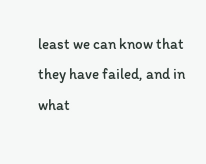least we can know that they have failed, and in what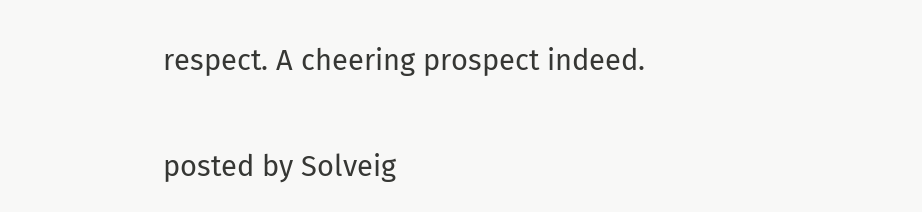respect. A cheering prospect indeed.

posted by Solveig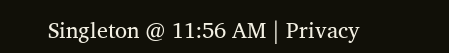Singleton @ 11:56 AM | Privacy